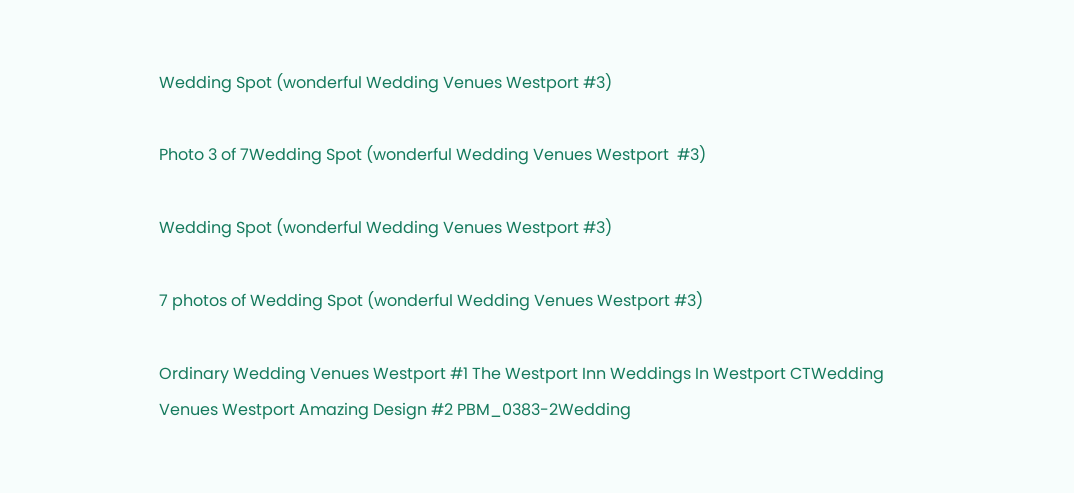Wedding Spot (wonderful Wedding Venues Westport #3)

Photo 3 of 7Wedding Spot (wonderful Wedding Venues Westport  #3)

Wedding Spot (wonderful Wedding Venues Westport #3)

7 photos of Wedding Spot (wonderful Wedding Venues Westport #3)

Ordinary Wedding Venues Westport #1 The Westport Inn Weddings In Westport CTWedding Venues Westport Amazing Design #2 PBM_0383-2Wedding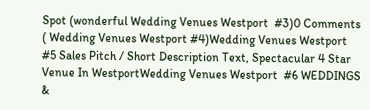Spot (wonderful Wedding Venues Westport  #3)0 Comments ( Wedding Venues Westport #4)Wedding Venues Westport  #5 Sales Pitch / Short Description Text, Spectacular 4 Star Venue In WestportWedding Venues Westport  #6 WEDDINGS &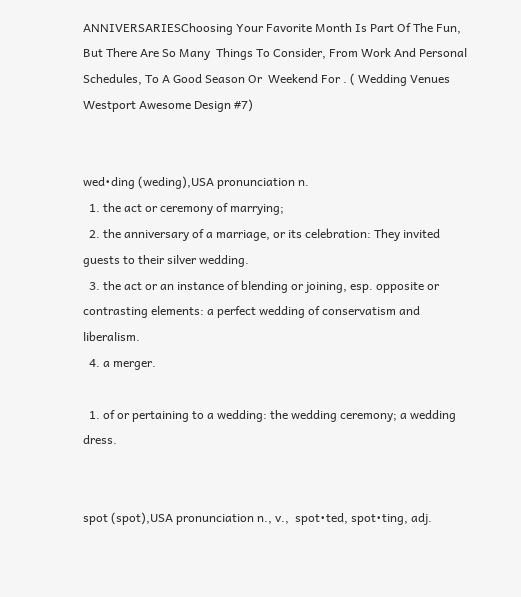ANNIVERSARIESChoosing Your Favorite Month Is Part Of The Fun, But There Are So Many  Things To Consider, From Work And Personal Schedules, To A Good Season Or  Weekend For . ( Wedding Venues Westport Awesome Design #7)


wed•ding (weding),USA pronunciation n.
  1. the act or ceremony of marrying;
  2. the anniversary of a marriage, or its celebration: They invited guests to their silver wedding.
  3. the act or an instance of blending or joining, esp. opposite or contrasting elements: a perfect wedding of conservatism and liberalism.
  4. a merger.

  1. of or pertaining to a wedding: the wedding ceremony; a wedding dress.


spot (spot),USA pronunciation n., v.,  spot•ted, spot•ting, adj.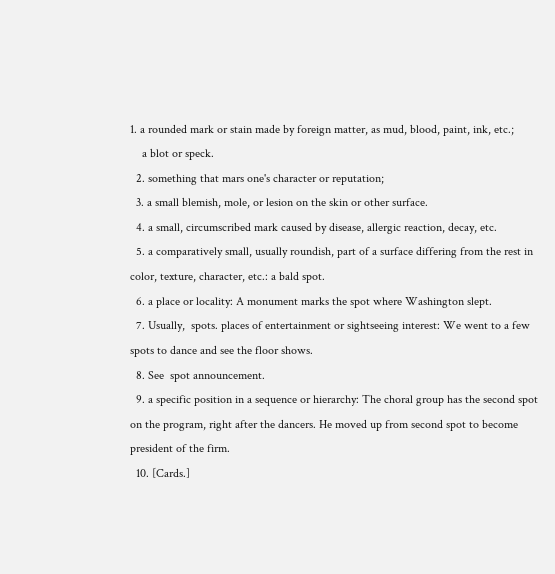1. a rounded mark or stain made by foreign matter, as mud, blood, paint, ink, etc.;
    a blot or speck.
  2. something that mars one's character or reputation;
  3. a small blemish, mole, or lesion on the skin or other surface.
  4. a small, circumscribed mark caused by disease, allergic reaction, decay, etc.
  5. a comparatively small, usually roundish, part of a surface differing from the rest in color, texture, character, etc.: a bald spot.
  6. a place or locality: A monument marks the spot where Washington slept.
  7. Usually,  spots. places of entertainment or sightseeing interest: We went to a few spots to dance and see the floor shows.
  8. See  spot announcement.
  9. a specific position in a sequence or hierarchy: The choral group has the second spot on the program, right after the dancers. He moved up from second spot to become president of the firm.
  10. [Cards.]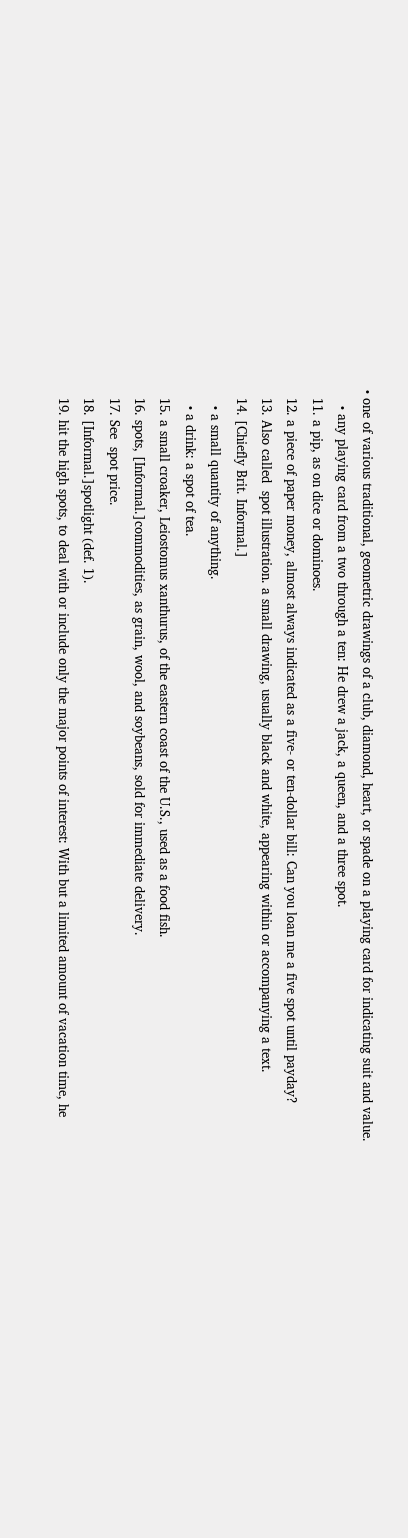• one of various traditional, geometric drawings of a club, diamond, heart, or spade on a playing card for indicating suit and value.
    • any playing card from a two through a ten: He drew a jack, a queen, and a three spot.
  11. a pip, as on dice or dominoes.
  12. a piece of paper money, almost always indicated as a five- or ten-dollar bill: Can you loan me a five spot until payday?
  13. Also called  spot illustration. a small drawing, usually black and white, appearing within or accompanying a text.
  14. [Chiefly Brit. Informal.]
    • a small quantity of anything.
    • a drink: a spot of tea.
  15. a small croaker, Leiostomus xanthurus, of the eastern coast of the U.S., used as a food fish.
  16. spots, [Informal.]commodities, as grain, wool, and soybeans, sold for immediate delivery.
  17. See  spot price.
  18. [Informal.]spotlight (def. 1).
  19. hit the high spots, to deal with or include only the major points of interest: With but a limited amount of vacation time, he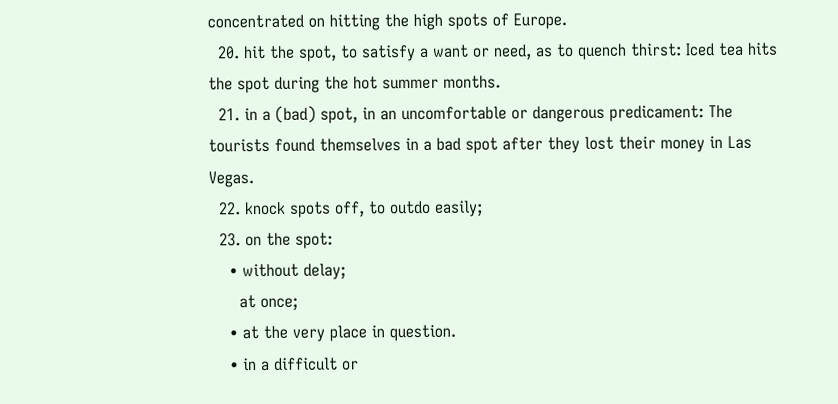concentrated on hitting the high spots of Europe.
  20. hit the spot, to satisfy a want or need, as to quench thirst: Iced tea hits the spot during the hot summer months.
  21. in a (bad) spot, in an uncomfortable or dangerous predicament: The tourists found themselves in a bad spot after they lost their money in Las Vegas.
  22. knock spots off, to outdo easily;
  23. on the spot:
    • without delay;
      at once;
    • at the very place in question.
    • in a difficult or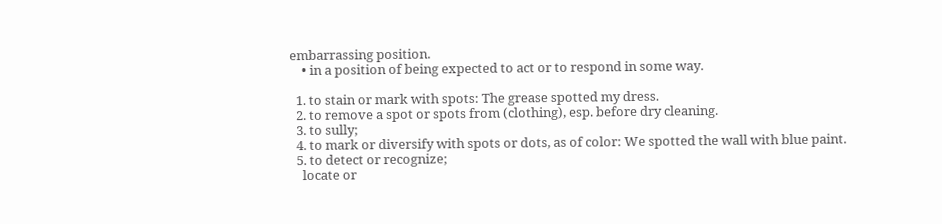embarrassing position.
    • in a position of being expected to act or to respond in some way.

  1. to stain or mark with spots: The grease spotted my dress.
  2. to remove a spot or spots from (clothing), esp. before dry cleaning.
  3. to sully;
  4. to mark or diversify with spots or dots, as of color: We spotted the wall with blue paint.
  5. to detect or recognize;
    locate or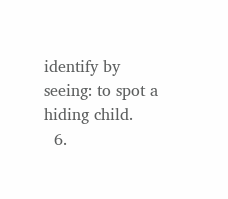identify by seeing: to spot a hiding child.
  6.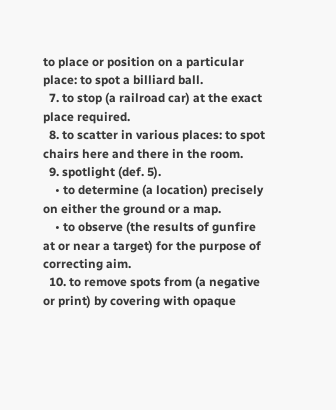to place or position on a particular place: to spot a billiard ball.
  7. to stop (a railroad car) at the exact place required.
  8. to scatter in various places: to spot chairs here and there in the room.
  9. spotlight (def. 5).
    • to determine (a location) precisely on either the ground or a map.
    • to observe (the results of gunfire at or near a target) for the purpose of correcting aim.
  10. to remove spots from (a negative or print) by covering with opaque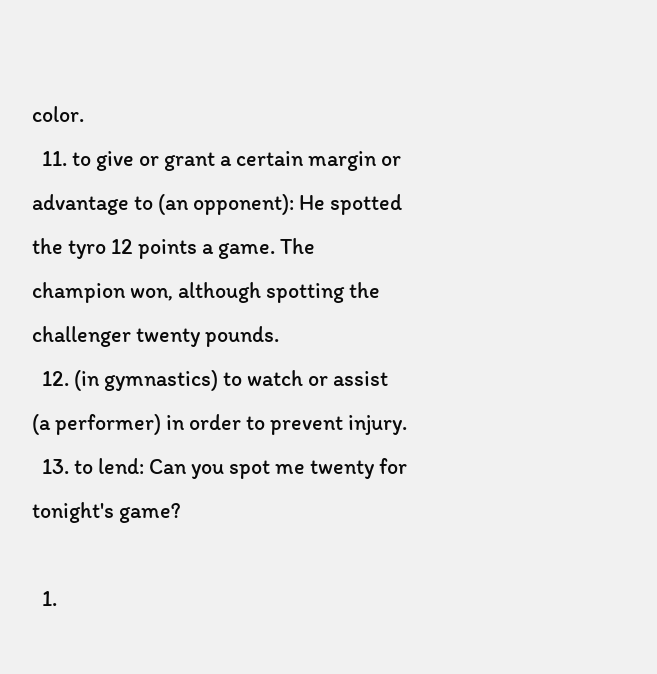color.
  11. to give or grant a certain margin or advantage to (an opponent): He spotted the tyro 12 points a game. The champion won, although spotting the challenger twenty pounds.
  12. (in gymnastics) to watch or assist (a performer) in order to prevent injury.
  13. to lend: Can you spot me twenty for tonight's game?

  1.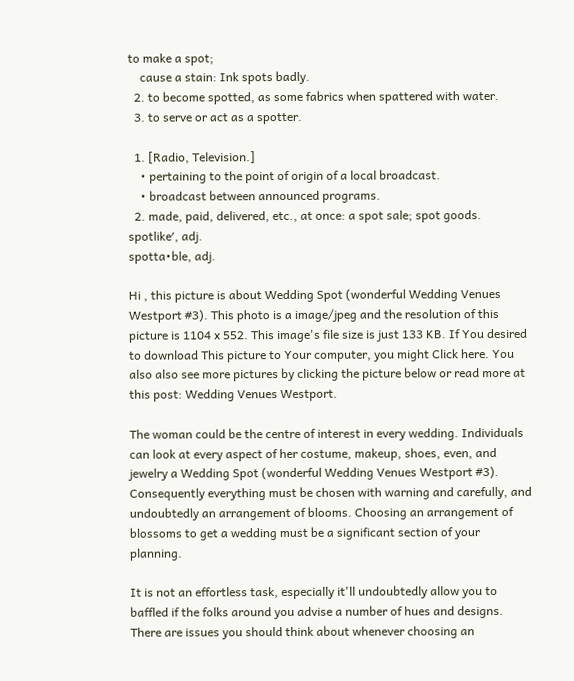to make a spot;
    cause a stain: Ink spots badly.
  2. to become spotted, as some fabrics when spattered with water.
  3. to serve or act as a spotter.

  1. [Radio, Television.]
    • pertaining to the point of origin of a local broadcast.
    • broadcast between announced programs.
  2. made, paid, delivered, etc., at once: a spot sale; spot goods.
spotlike′, adj.
spotta•ble, adj.

Hi , this picture is about Wedding Spot (wonderful Wedding Venues Westport #3). This photo is a image/jpeg and the resolution of this picture is 1104 x 552. This image's file size is just 133 KB. If You desired to download This picture to Your computer, you might Click here. You also also see more pictures by clicking the picture below or read more at this post: Wedding Venues Westport.

The woman could be the centre of interest in every wedding. Individuals can look at every aspect of her costume, makeup, shoes, even, and jewelry a Wedding Spot (wonderful Wedding Venues Westport #3). Consequently everything must be chosen with warning and carefully, and undoubtedly an arrangement of blooms. Choosing an arrangement of blossoms to get a wedding must be a significant section of your planning.

It is not an effortless task, especially it'll undoubtedly allow you to baffled if the folks around you advise a number of hues and designs. There are issues you should think about whenever choosing an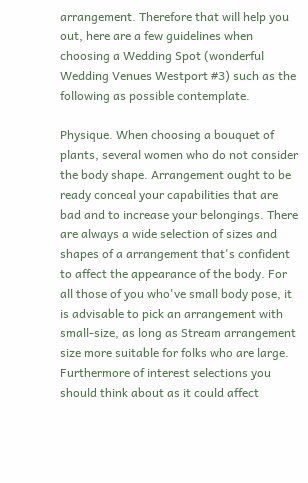arrangement. Therefore that will help you out, here are a few guidelines when choosing a Wedding Spot (wonderful Wedding Venues Westport #3) such as the following as possible contemplate.

Physique. When choosing a bouquet of plants, several women who do not consider the body shape. Arrangement ought to be ready conceal your capabilities that are bad and to increase your belongings. There are always a wide selection of sizes and shapes of a arrangement that's confident to affect the appearance of the body. For all those of you who've small body pose, it is advisable to pick an arrangement with small-size, as long as Stream arrangement size more suitable for folks who are large. Furthermore of interest selections you should think about as it could affect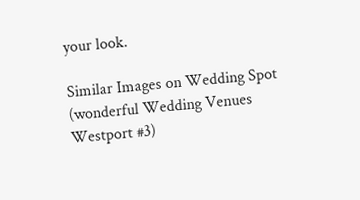your look.

Similar Images on Wedding Spot (wonderful Wedding Venues Westport #3)